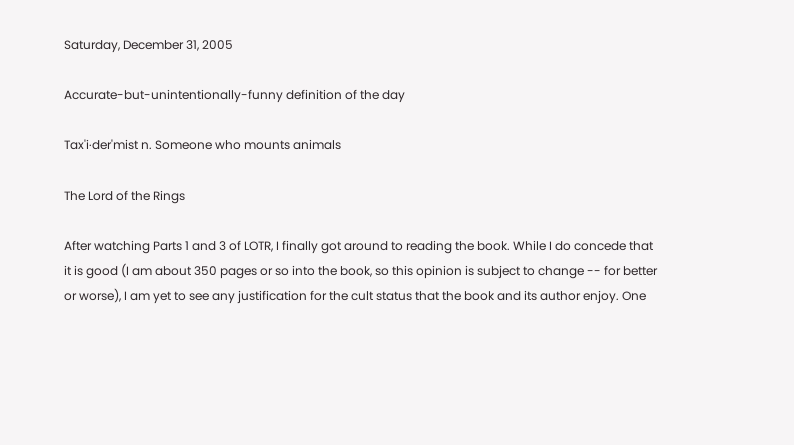Saturday, December 31, 2005

Accurate-but-unintentionally-funny definition of the day

Tax'i·der'mist n. Someone who mounts animals

The Lord of the Rings

After watching Parts 1 and 3 of LOTR, I finally got around to reading the book. While I do concede that it is good (I am about 350 pages or so into the book, so this opinion is subject to change -- for better or worse), I am yet to see any justification for the cult status that the book and its author enjoy. One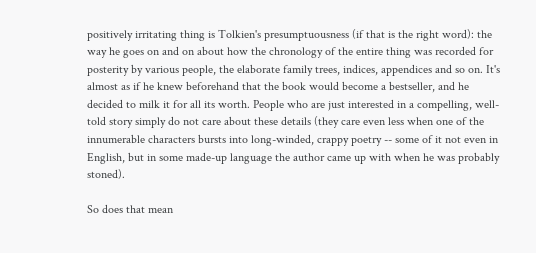positively irritating thing is Tolkien's presumptuousness (if that is the right word): the way he goes on and on about how the chronology of the entire thing was recorded for posterity by various people, the elaborate family trees, indices, appendices and so on. It's almost as if he knew beforehand that the book would become a bestseller, and he decided to milk it for all its worth. People who are just interested in a compelling, well-told story simply do not care about these details (they care even less when one of the innumerable characters bursts into long-winded, crappy poetry -- some of it not even in English, but in some made-up language the author came up with when he was probably stoned).

So does that mean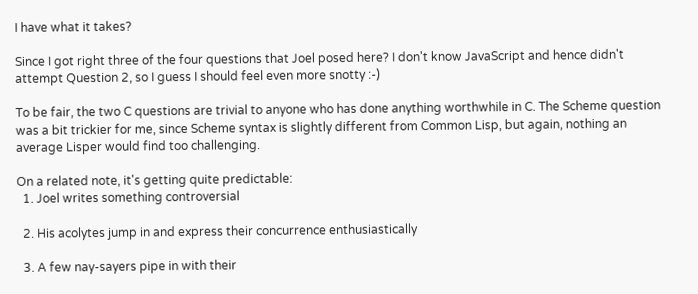I have what it takes?

Since I got right three of the four questions that Joel posed here? I don't know JavaScript and hence didn't attempt Question 2, so I guess I should feel even more snotty :-)

To be fair, the two C questions are trivial to anyone who has done anything worthwhile in C. The Scheme question was a bit trickier for me, since Scheme syntax is slightly different from Common Lisp, but again, nothing an average Lisper would find too challenging.

On a related note, it's getting quite predictable:
  1. Joel writes something controversial

  2. His acolytes jump in and express their concurrence enthusiastically

  3. A few nay-sayers pipe in with their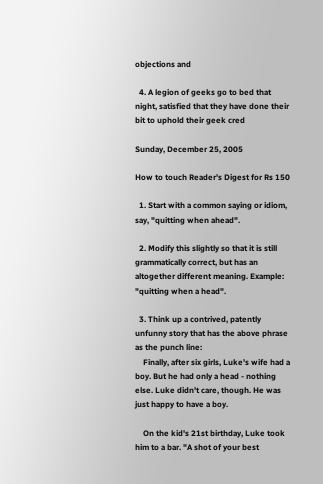objections and

  4. A legion of geeks go to bed that night, satisfied that they have done their bit to uphold their geek cred

Sunday, December 25, 2005

How to touch Reader's Digest for Rs 150

  1. Start with a common saying or idiom, say, "quitting when ahead".

  2. Modify this slightly so that it is still grammatically correct, but has an altogether different meaning. Example: "quitting when a head".

  3. Think up a contrived, patently unfunny story that has the above phrase as the punch line:
    Finally, after six girls, Luke's wife had a boy. But he had only a head - nothing else. Luke didn't care, though. He was just happy to have a boy.

    On the kid's 21st birthday, Luke took him to a bar. "A shot of your best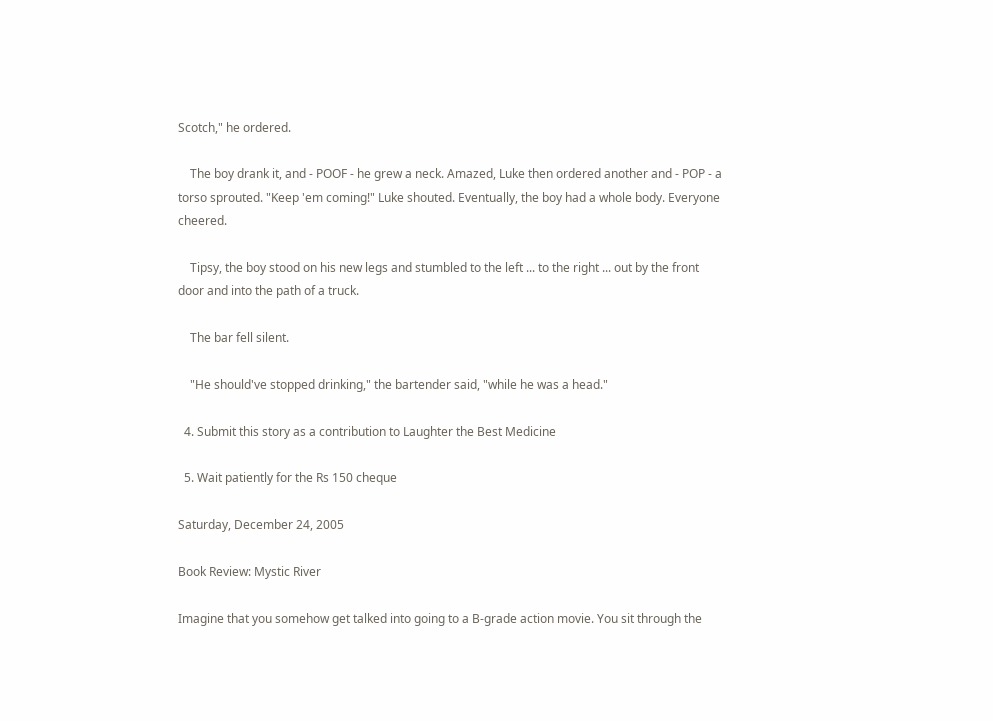Scotch," he ordered.

    The boy drank it, and - POOF - he grew a neck. Amazed, Luke then ordered another and - POP - a torso sprouted. "Keep 'em coming!" Luke shouted. Eventually, the boy had a whole body. Everyone cheered.

    Tipsy, the boy stood on his new legs and stumbled to the left ... to the right ... out by the front door and into the path of a truck.

    The bar fell silent.

    "He should've stopped drinking," the bartender said, "while he was a head."

  4. Submit this story as a contribution to Laughter the Best Medicine

  5. Wait patiently for the Rs 150 cheque

Saturday, December 24, 2005

Book Review: Mystic River

Imagine that you somehow get talked into going to a B-grade action movie. You sit through the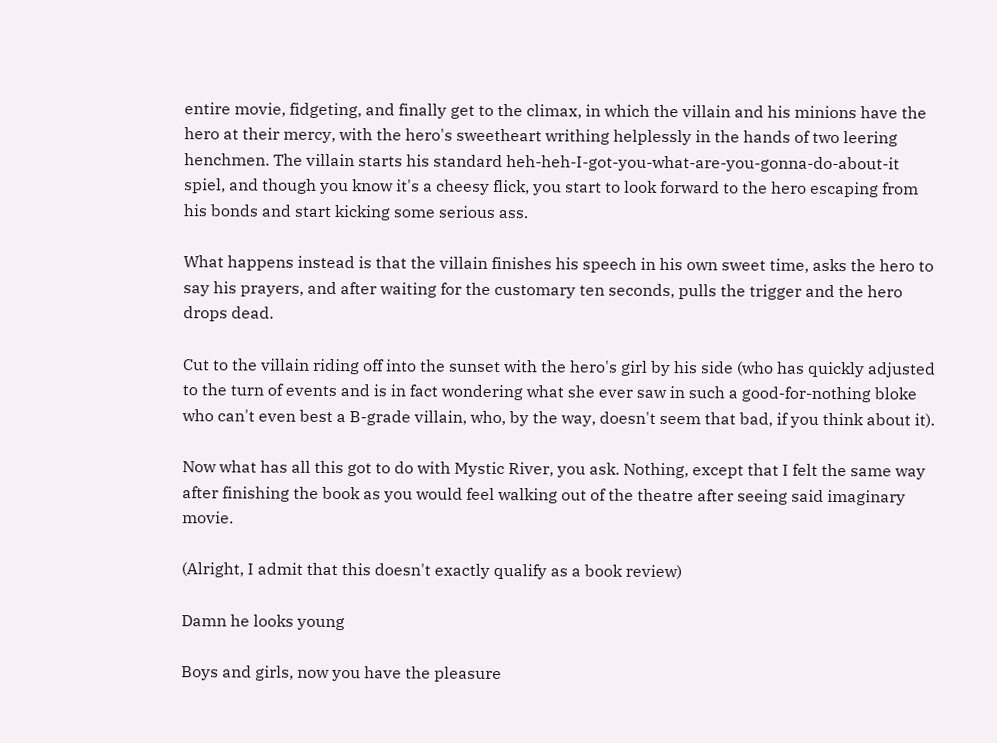entire movie, fidgeting, and finally get to the climax, in which the villain and his minions have the hero at their mercy, with the hero's sweetheart writhing helplessly in the hands of two leering henchmen. The villain starts his standard heh-heh-I-got-you-what-are-you-gonna-do-about-it spiel, and though you know it's a cheesy flick, you start to look forward to the hero escaping from his bonds and start kicking some serious ass.

What happens instead is that the villain finishes his speech in his own sweet time, asks the hero to say his prayers, and after waiting for the customary ten seconds, pulls the trigger and the hero drops dead.

Cut to the villain riding off into the sunset with the hero's girl by his side (who has quickly adjusted to the turn of events and is in fact wondering what she ever saw in such a good-for-nothing bloke who can't even best a B-grade villain, who, by the way, doesn't seem that bad, if you think about it).

Now what has all this got to do with Mystic River, you ask. Nothing, except that I felt the same way after finishing the book as you would feel walking out of the theatre after seeing said imaginary movie.

(Alright, I admit that this doesn't exactly qualify as a book review)

Damn he looks young

Boys and girls, now you have the pleasure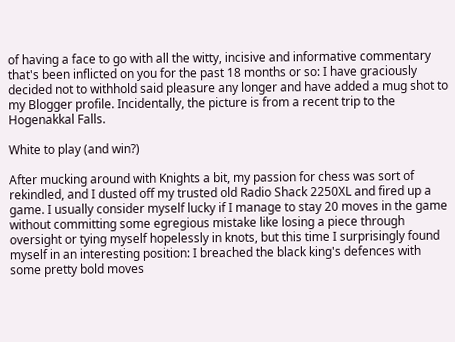of having a face to go with all the witty, incisive and informative commentary that's been inflicted on you for the past 18 months or so: I have graciously decided not to withhold said pleasure any longer and have added a mug shot to my Blogger profile. Incidentally, the picture is from a recent trip to the Hogenakkal Falls.

White to play (and win?)

After mucking around with Knights a bit, my passion for chess was sort of rekindled, and I dusted off my trusted old Radio Shack 2250XL and fired up a game. I usually consider myself lucky if I manage to stay 20 moves in the game without committing some egregious mistake like losing a piece through oversight or tying myself hopelessly in knots, but this time I surprisingly found myself in an interesting position: I breached the black king's defences with some pretty bold moves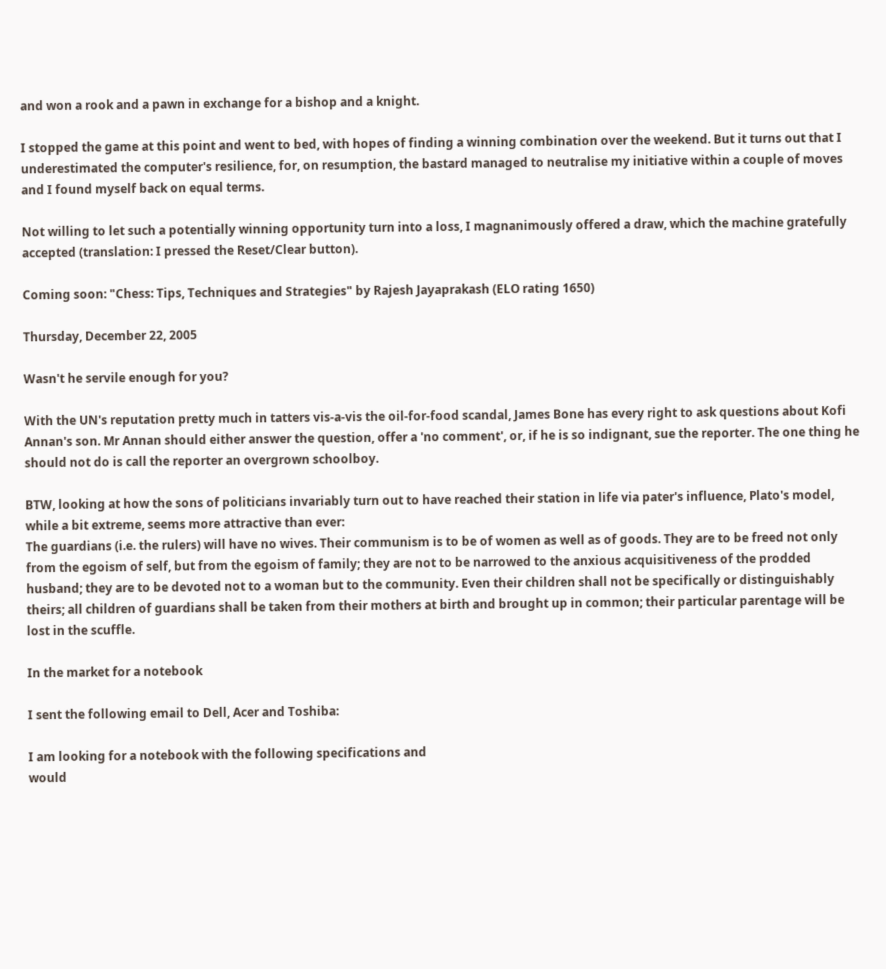and won a rook and a pawn in exchange for a bishop and a knight.

I stopped the game at this point and went to bed, with hopes of finding a winning combination over the weekend. But it turns out that I underestimated the computer's resilience, for, on resumption, the bastard managed to neutralise my initiative within a couple of moves and I found myself back on equal terms.

Not willing to let such a potentially winning opportunity turn into a loss, I magnanimously offered a draw, which the machine gratefully accepted (translation: I pressed the Reset/Clear button).

Coming soon: "Chess: Tips, Techniques and Strategies" by Rajesh Jayaprakash (ELO rating 1650)

Thursday, December 22, 2005

Wasn't he servile enough for you?

With the UN's reputation pretty much in tatters vis-a-vis the oil-for-food scandal, James Bone has every right to ask questions about Kofi Annan's son. Mr Annan should either answer the question, offer a 'no comment', or, if he is so indignant, sue the reporter. The one thing he should not do is call the reporter an overgrown schoolboy.

BTW, looking at how the sons of politicians invariably turn out to have reached their station in life via pater's influence, Plato's model, while a bit extreme, seems more attractive than ever:
The guardians (i.e. the rulers) will have no wives. Their communism is to be of women as well as of goods. They are to be freed not only from the egoism of self, but from the egoism of family; they are not to be narrowed to the anxious acquisitiveness of the prodded husband; they are to be devoted not to a woman but to the community. Even their children shall not be specifically or distinguishably theirs; all children of guardians shall be taken from their mothers at birth and brought up in common; their particular parentage will be lost in the scuffle.

In the market for a notebook

I sent the following email to Dell, Acer and Toshiba:

I am looking for a notebook with the following specifications and
would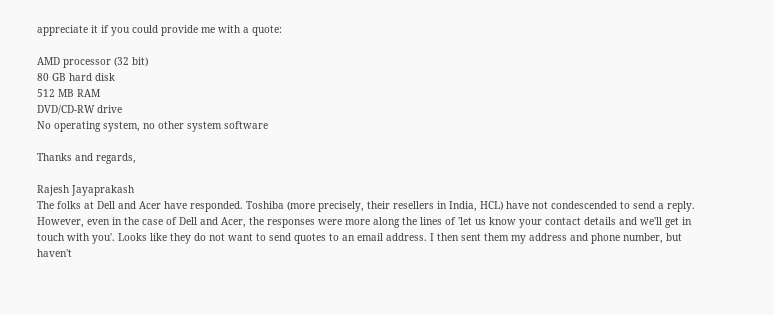appreciate it if you could provide me with a quote:

AMD processor (32 bit)
80 GB hard disk
512 MB RAM
DVD/CD-RW drive
No operating system, no other system software

Thanks and regards,

Rajesh Jayaprakash
The folks at Dell and Acer have responded. Toshiba (more precisely, their resellers in India, HCL) have not condescended to send a reply. However, even in the case of Dell and Acer, the responses were more along the lines of 'let us know your contact details and we'll get in touch with you'. Looks like they do not want to send quotes to an email address. I then sent them my address and phone number, but haven't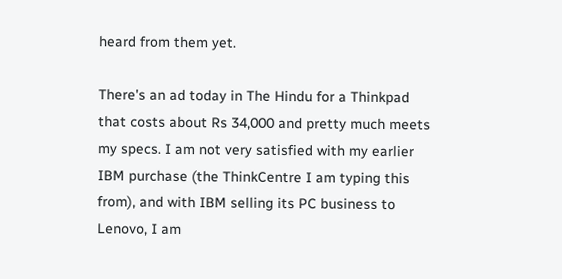heard from them yet.

There's an ad today in The Hindu for a Thinkpad that costs about Rs 34,000 and pretty much meets my specs. I am not very satisfied with my earlier IBM purchase (the ThinkCentre I am typing this from), and with IBM selling its PC business to Lenovo, I am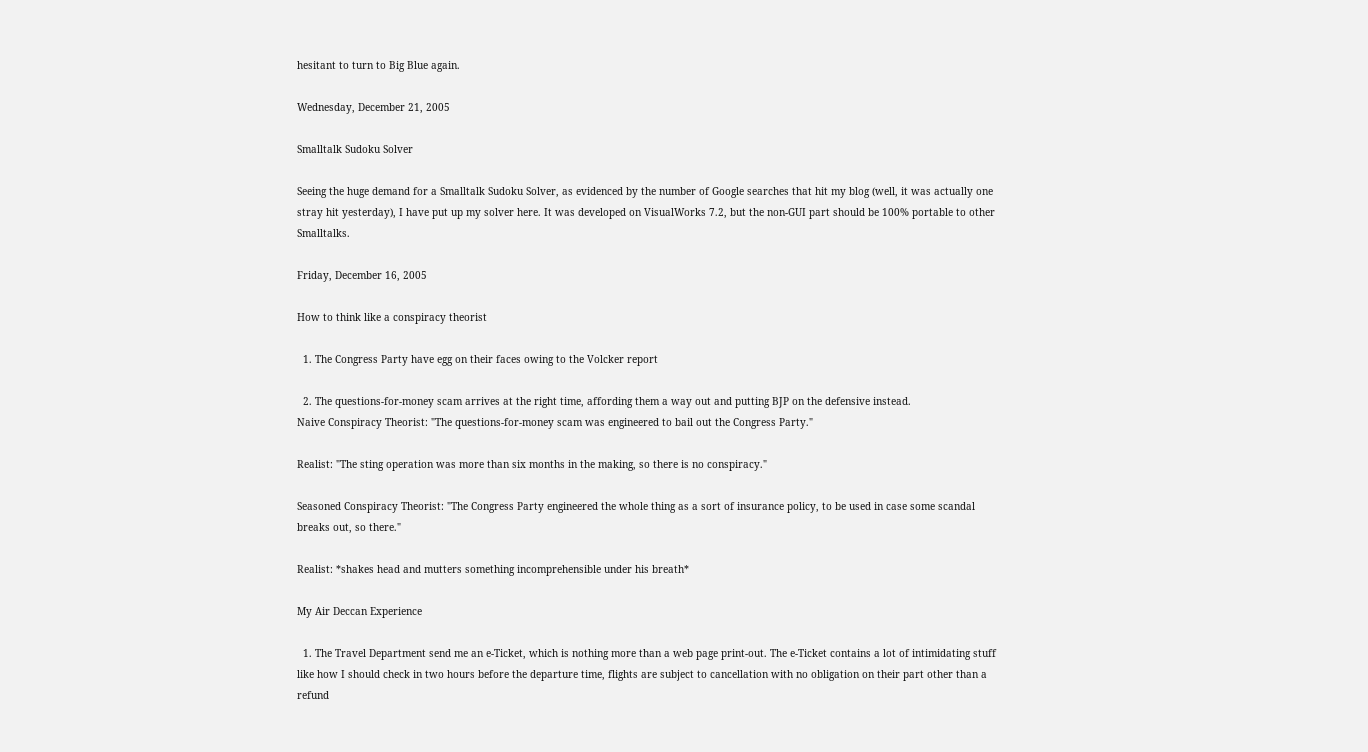hesitant to turn to Big Blue again.

Wednesday, December 21, 2005

Smalltalk Sudoku Solver

Seeing the huge demand for a Smalltalk Sudoku Solver, as evidenced by the number of Google searches that hit my blog (well, it was actually one stray hit yesterday), I have put up my solver here. It was developed on VisualWorks 7.2, but the non-GUI part should be 100% portable to other Smalltalks.

Friday, December 16, 2005

How to think like a conspiracy theorist

  1. The Congress Party have egg on their faces owing to the Volcker report

  2. The questions-for-money scam arrives at the right time, affording them a way out and putting BJP on the defensive instead.
Naive Conspiracy Theorist: "The questions-for-money scam was engineered to bail out the Congress Party."

Realist: "The sting operation was more than six months in the making, so there is no conspiracy."

Seasoned Conspiracy Theorist: "The Congress Party engineered the whole thing as a sort of insurance policy, to be used in case some scandal breaks out, so there."

Realist: *shakes head and mutters something incomprehensible under his breath*

My Air Deccan Experience

  1. The Travel Department send me an e-Ticket, which is nothing more than a web page print-out. The e-Ticket contains a lot of intimidating stuff like how I should check in two hours before the departure time, flights are subject to cancellation with no obligation on their part other than a refund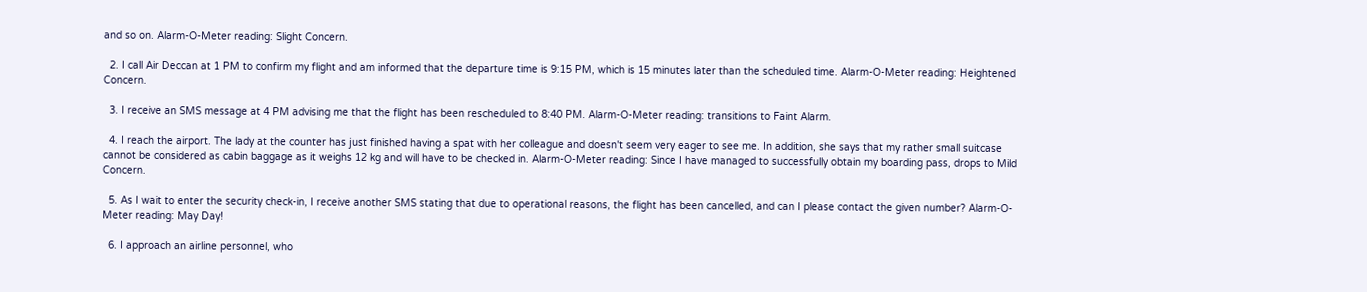and so on. Alarm-O-Meter reading: Slight Concern.

  2. I call Air Deccan at 1 PM to confirm my flight and am informed that the departure time is 9:15 PM, which is 15 minutes later than the scheduled time. Alarm-O-Meter reading: Heightened Concern.

  3. I receive an SMS message at 4 PM advising me that the flight has been rescheduled to 8:40 PM. Alarm-O-Meter reading: transitions to Faint Alarm.

  4. I reach the airport. The lady at the counter has just finished having a spat with her colleague and doesn't seem very eager to see me. In addition, she says that my rather small suitcase cannot be considered as cabin baggage as it weighs 12 kg and will have to be checked in. Alarm-O-Meter reading: Since I have managed to successfully obtain my boarding pass, drops to Mild Concern.

  5. As I wait to enter the security check-in, I receive another SMS stating that due to operational reasons, the flight has been cancelled, and can I please contact the given number? Alarm-O-Meter reading: May Day!

  6. I approach an airline personnel, who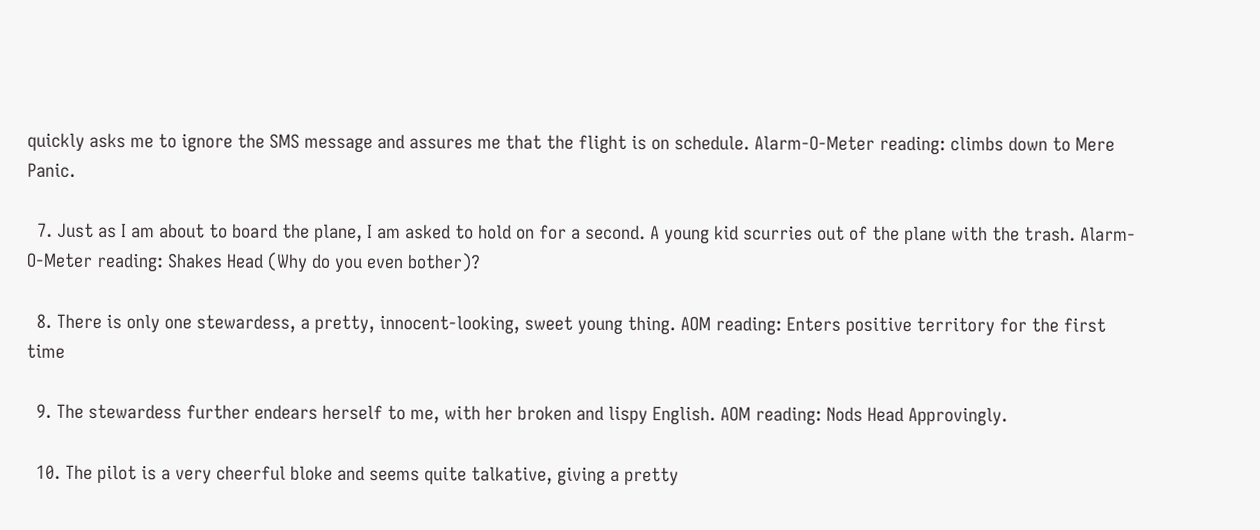quickly asks me to ignore the SMS message and assures me that the flight is on schedule. Alarm-O-Meter reading: climbs down to Mere Panic.

  7. Just as I am about to board the plane, I am asked to hold on for a second. A young kid scurries out of the plane with the trash. Alarm-O-Meter reading: Shakes Head (Why do you even bother)?

  8. There is only one stewardess, a pretty, innocent-looking, sweet young thing. AOM reading: Enters positive territory for the first time

  9. The stewardess further endears herself to me, with her broken and lispy English. AOM reading: Nods Head Approvingly.

  10. The pilot is a very cheerful bloke and seems quite talkative, giving a pretty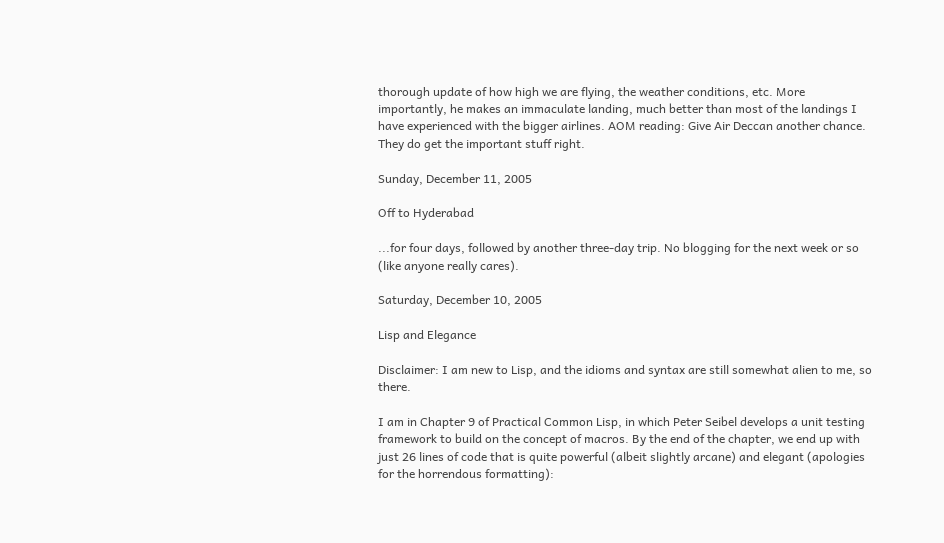thorough update of how high we are flying, the weather conditions, etc. More importantly, he makes an immaculate landing, much better than most of the landings I have experienced with the bigger airlines. AOM reading: Give Air Deccan another chance. They do get the important stuff right.

Sunday, December 11, 2005

Off to Hyderabad

...for four days, followed by another three-day trip. No blogging for the next week or so (like anyone really cares).

Saturday, December 10, 2005

Lisp and Elegance

Disclaimer: I am new to Lisp, and the idioms and syntax are still somewhat alien to me, so there.

I am in Chapter 9 of Practical Common Lisp, in which Peter Seibel develops a unit testing framework to build on the concept of macros. By the end of the chapter, we end up with just 26 lines of code that is quite powerful (albeit slightly arcane) and elegant (apologies for the horrendous formatting):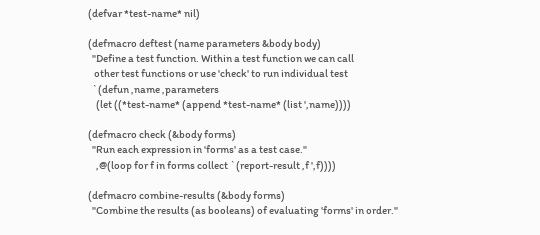(defvar *test-name* nil)

(defmacro deftest (name parameters &body body)
  "Define a test function. Within a test function we can call
   other test functions or use 'check' to run individual test
  `(defun ,name ,parameters
    (let ((*test-name* (append *test-name* (list ',name))))

(defmacro check (&body forms)
  "Run each expression in 'forms' as a test case."
    ,@(loop for f in forms collect `(report-result ,f ',f))))

(defmacro combine-results (&body forms)
  "Combine the results (as booleans) of evaluating 'forms' in order."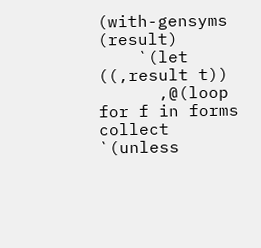(with-gensyms (result)
    `(let ((,result t))
      ,@(loop for f in forms collect `(unless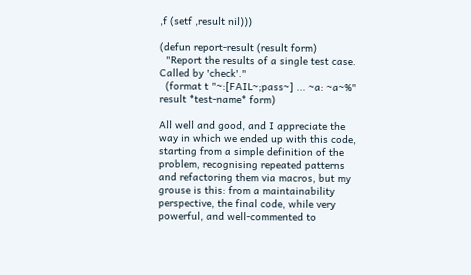,f (setf ,result nil)))

(defun report-result (result form)
  "Report the results of a single test case. Called by 'check'."
  (format t "~:[FAIL~;pass~] ... ~a: ~a~%" result *test-name* form)

All well and good, and I appreciate the way in which we ended up with this code, starting from a simple definition of the problem, recognising repeated patterns and refactoring them via macros, but my grouse is this: from a maintainability perspective, the final code, while very powerful, and well-commented to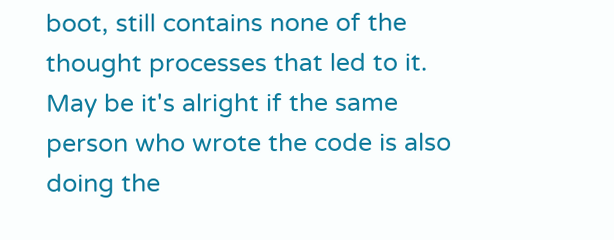boot, still contains none of the thought processes that led to it. May be it's alright if the same person who wrote the code is also doing the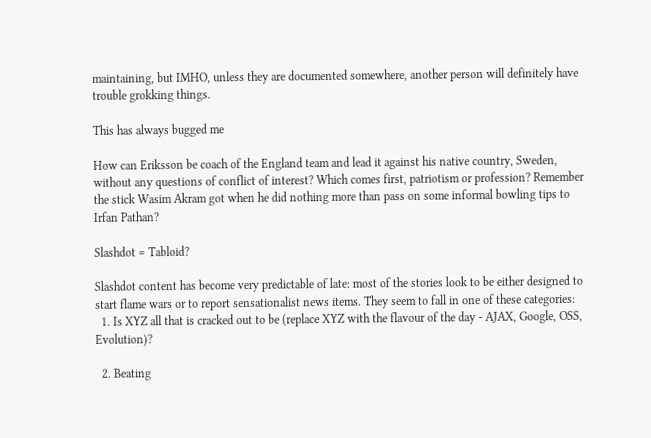maintaining, but IMHO, unless they are documented somewhere, another person will definitely have trouble grokking things.

This has always bugged me

How can Eriksson be coach of the England team and lead it against his native country, Sweden, without any questions of conflict of interest? Which comes first, patriotism or profession? Remember the stick Wasim Akram got when he did nothing more than pass on some informal bowling tips to Irfan Pathan?

Slashdot = Tabloid?

Slashdot content has become very predictable of late: most of the stories look to be either designed to start flame wars or to report sensationalist news items. They seem to fall in one of these categories:
  1. Is XYZ all that is cracked out to be (replace XYZ with the flavour of the day - AJAX, Google, OSS, Evolution)?

  2. Beating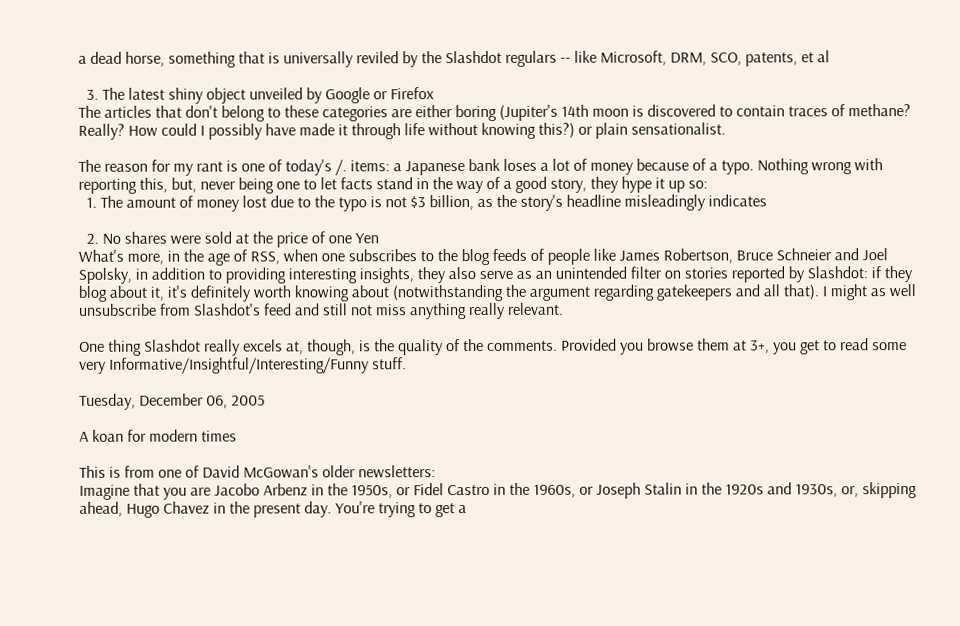a dead horse, something that is universally reviled by the Slashdot regulars -- like Microsoft, DRM, SCO, patents, et al

  3. The latest shiny object unveiled by Google or Firefox
The articles that don't belong to these categories are either boring (Jupiter's 14th moon is discovered to contain traces of methane? Really? How could I possibly have made it through life without knowing this?) or plain sensationalist.

The reason for my rant is one of today's /. items: a Japanese bank loses a lot of money because of a typo. Nothing wrong with reporting this, but, never being one to let facts stand in the way of a good story, they hype it up so:
  1. The amount of money lost due to the typo is not $3 billion, as the story's headline misleadingly indicates

  2. No shares were sold at the price of one Yen
What's more, in the age of RSS, when one subscribes to the blog feeds of people like James Robertson, Bruce Schneier and Joel Spolsky, in addition to providing interesting insights, they also serve as an unintended filter on stories reported by Slashdot: if they blog about it, it's definitely worth knowing about (notwithstanding the argument regarding gatekeepers and all that). I might as well unsubscribe from Slashdot's feed and still not miss anything really relevant.

One thing Slashdot really excels at, though, is the quality of the comments. Provided you browse them at 3+, you get to read some very Informative/Insightful/Interesting/Funny stuff.

Tuesday, December 06, 2005

A koan for modern times

This is from one of David McGowan's older newsletters:
Imagine that you are Jacobo Arbenz in the 1950s, or Fidel Castro in the 1960s, or Joseph Stalin in the 1920s and 1930s, or, skipping ahead, Hugo Chavez in the present day. You're trying to get a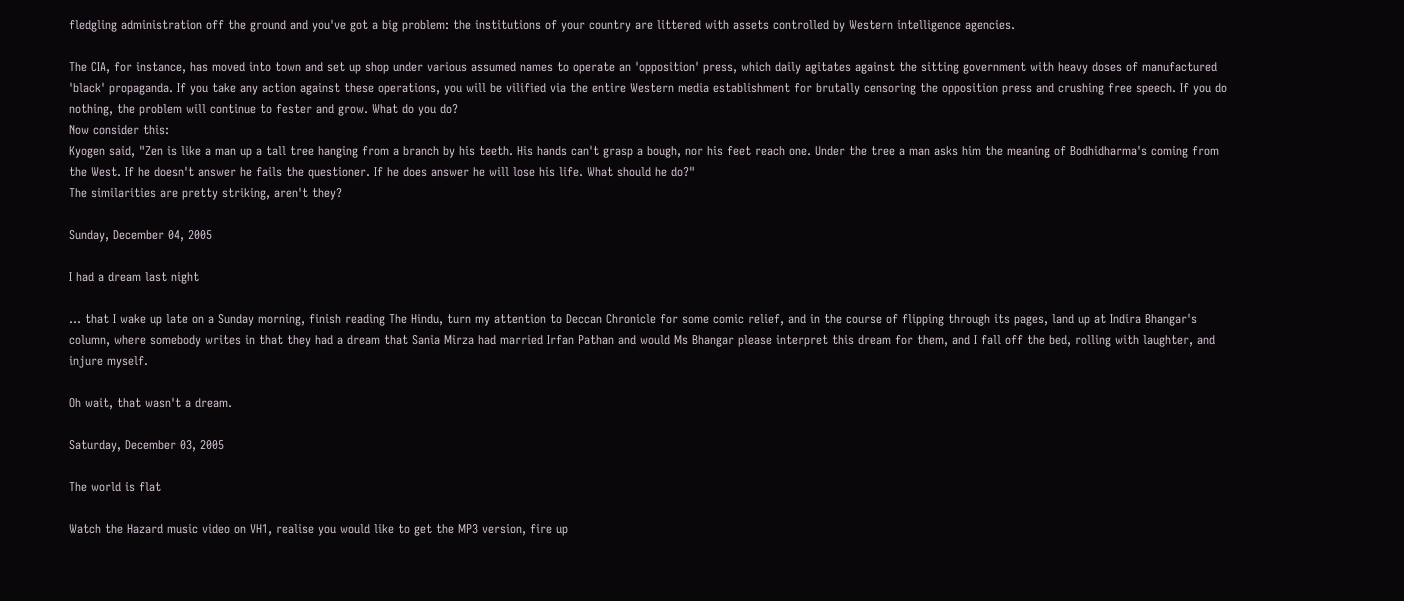fledgling administration off the ground and you've got a big problem: the institutions of your country are littered with assets controlled by Western intelligence agencies.

The CIA, for instance, has moved into town and set up shop under various assumed names to operate an 'opposition' press, which daily agitates against the sitting government with heavy doses of manufactured 'black' propaganda. If you take any action against these operations, you will be vilified via the entire Western media establishment for brutally censoring the opposition press and crushing free speech. If you do nothing, the problem will continue to fester and grow. What do you do?
Now consider this:
Kyogen said, "Zen is like a man up a tall tree hanging from a branch by his teeth. His hands can't grasp a bough, nor his feet reach one. Under the tree a man asks him the meaning of Bodhidharma's coming from the West. If he doesn't answer he fails the questioner. If he does answer he will lose his life. What should he do?"
The similarities are pretty striking, aren't they?

Sunday, December 04, 2005

I had a dream last night

... that I wake up late on a Sunday morning, finish reading The Hindu, turn my attention to Deccan Chronicle for some comic relief, and in the course of flipping through its pages, land up at Indira Bhangar's column, where somebody writes in that they had a dream that Sania Mirza had married Irfan Pathan and would Ms Bhangar please interpret this dream for them, and I fall off the bed, rolling with laughter, and injure myself.

Oh wait, that wasn't a dream.

Saturday, December 03, 2005

The world is flat

Watch the Hazard music video on VH1, realise you would like to get the MP3 version, fire up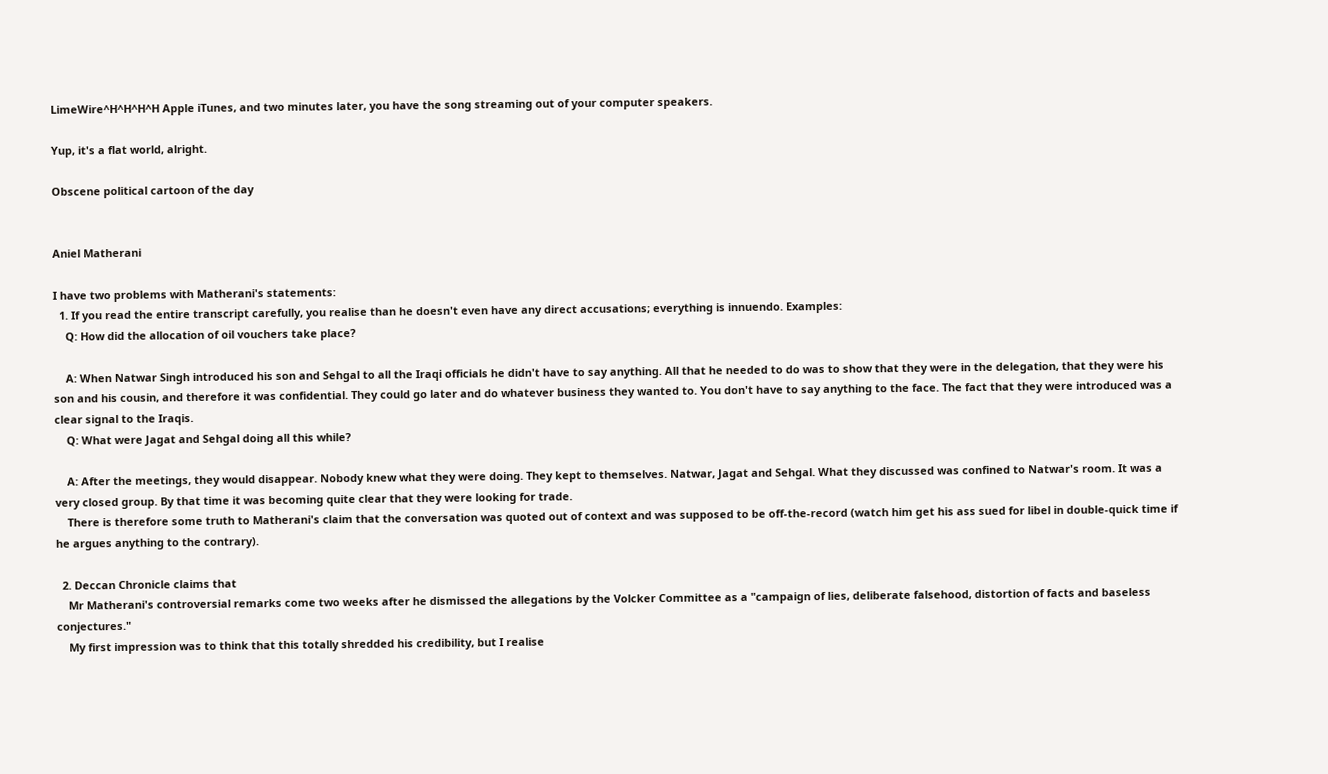LimeWire^H^H^H^H Apple iTunes, and two minutes later, you have the song streaming out of your computer speakers.

Yup, it's a flat world, alright.

Obscene political cartoon of the day


Aniel Matherani

I have two problems with Matherani's statements:
  1. If you read the entire transcript carefully, you realise than he doesn't even have any direct accusations; everything is innuendo. Examples:
    Q: How did the allocation of oil vouchers take place?

    A: When Natwar Singh introduced his son and Sehgal to all the Iraqi officials he didn't have to say anything. All that he needed to do was to show that they were in the delegation, that they were his son and his cousin, and therefore it was confidential. They could go later and do whatever business they wanted to. You don't have to say anything to the face. The fact that they were introduced was a clear signal to the Iraqis.
    Q: What were Jagat and Sehgal doing all this while?

    A: After the meetings, they would disappear. Nobody knew what they were doing. They kept to themselves. Natwar, Jagat and Sehgal. What they discussed was confined to Natwar's room. It was a very closed group. By that time it was becoming quite clear that they were looking for trade.
    There is therefore some truth to Matherani's claim that the conversation was quoted out of context and was supposed to be off-the-record (watch him get his ass sued for libel in double-quick time if he argues anything to the contrary).

  2. Deccan Chronicle claims that
    Mr Matherani's controversial remarks come two weeks after he dismissed the allegations by the Volcker Committee as a "campaign of lies, deliberate falsehood, distortion of facts and baseless conjectures."
    My first impression was to think that this totally shredded his credibility, but I realise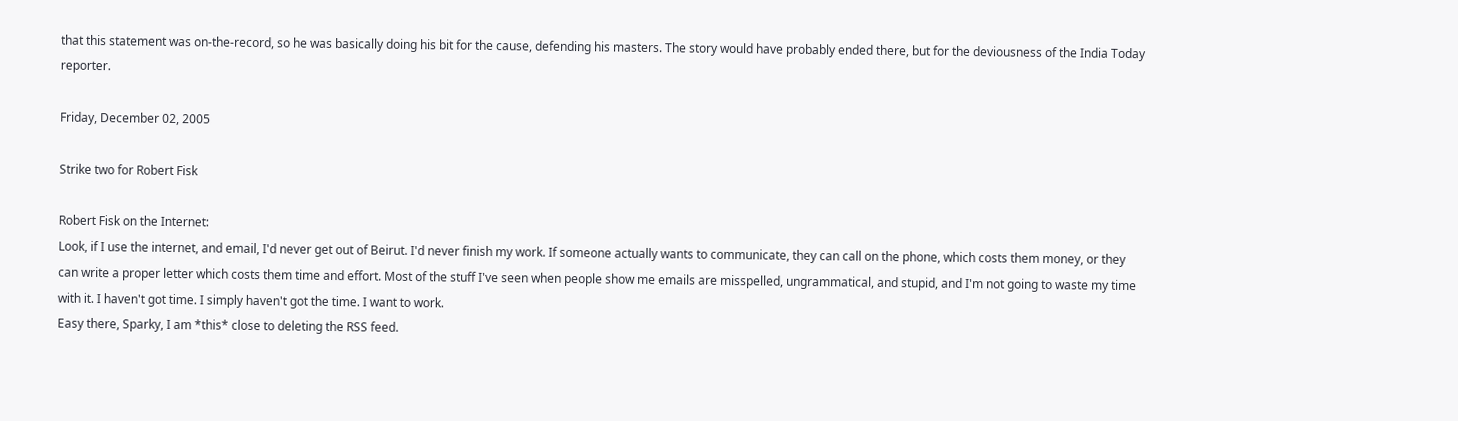that this statement was on-the-record, so he was basically doing his bit for the cause, defending his masters. The story would have probably ended there, but for the deviousness of the India Today reporter.

Friday, December 02, 2005

Strike two for Robert Fisk

Robert Fisk on the Internet:
Look, if I use the internet, and email, I'd never get out of Beirut. I'd never finish my work. If someone actually wants to communicate, they can call on the phone, which costs them money, or they can write a proper letter which costs them time and effort. Most of the stuff I've seen when people show me emails are misspelled, ungrammatical, and stupid, and I'm not going to waste my time with it. I haven't got time. I simply haven't got the time. I want to work.
Easy there, Sparky, I am *this* close to deleting the RSS feed.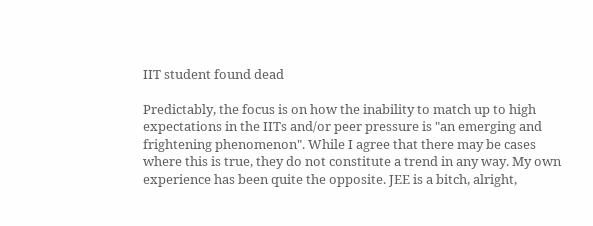IIT student found dead

Predictably, the focus is on how the inability to match up to high expectations in the IITs and/or peer pressure is "an emerging and frightening phenomenon". While I agree that there may be cases where this is true, they do not constitute a trend in any way. My own experience has been quite the opposite. JEE is a bitch, alright,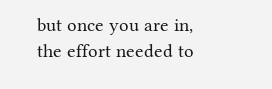but once you are in, the effort needed to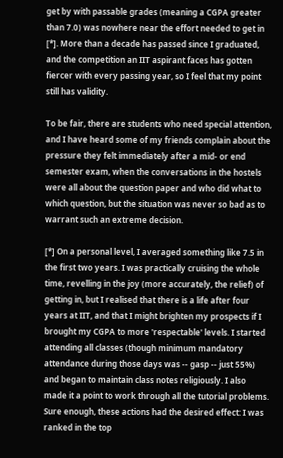get by with passable grades (meaning a CGPA greater than 7.0) was nowhere near the effort needed to get in [*]. More than a decade has passed since I graduated, and the competition an IIT aspirant faces has gotten fiercer with every passing year, so I feel that my point still has validity.

To be fair, there are students who need special attention, and I have heard some of my friends complain about the pressure they felt immediately after a mid- or end semester exam, when the conversations in the hostels were all about the question paper and who did what to which question, but the situation was never so bad as to warrant such an extreme decision.

[*] On a personal level, I averaged something like 7.5 in the first two years. I was practically cruising the whole time, revelling in the joy (more accurately, the relief) of getting in, but I realised that there is a life after four years at IIT, and that I might brighten my prospects if I brought my CGPA to more 'respectable' levels. I started attending all classes (though minimum mandatory attendance during those days was -- gasp -- just 55%) and began to maintain class notes religiously. I also made it a point to work through all the tutorial problems. Sure enough, these actions had the desired effect: I was ranked in the top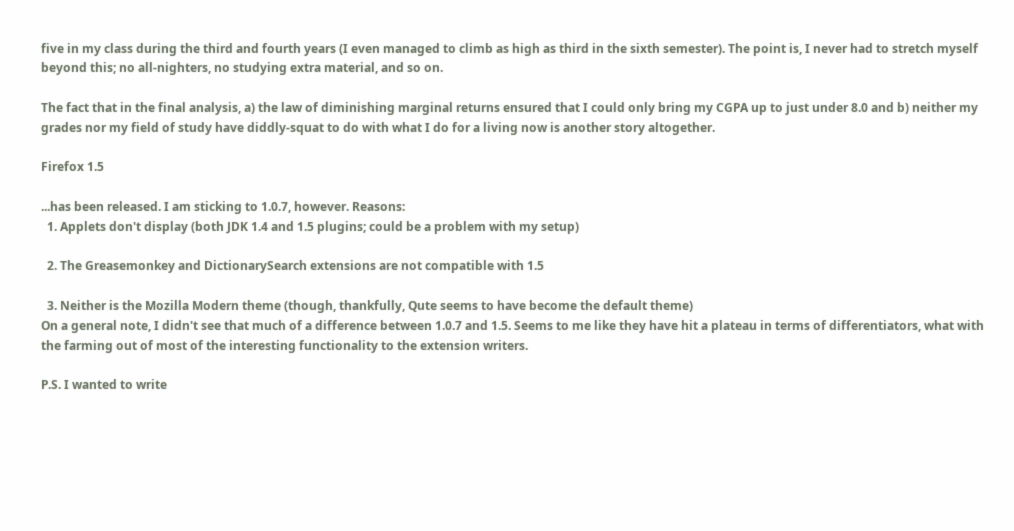five in my class during the third and fourth years (I even managed to climb as high as third in the sixth semester). The point is, I never had to stretch myself beyond this; no all-nighters, no studying extra material, and so on.

The fact that in the final analysis, a) the law of diminishing marginal returns ensured that I could only bring my CGPA up to just under 8.0 and b) neither my grades nor my field of study have diddly-squat to do with what I do for a living now is another story altogether.

Firefox 1.5

...has been released. I am sticking to 1.0.7, however. Reasons:
  1. Applets don't display (both JDK 1.4 and 1.5 plugins; could be a problem with my setup)

  2. The Greasemonkey and DictionarySearch extensions are not compatible with 1.5

  3. Neither is the Mozilla Modern theme (though, thankfully, Qute seems to have become the default theme)
On a general note, I didn't see that much of a difference between 1.0.7 and 1.5. Seems to me like they have hit a plateau in terms of differentiators, what with the farming out of most of the interesting functionality to the extension writers.

P.S. I wanted to write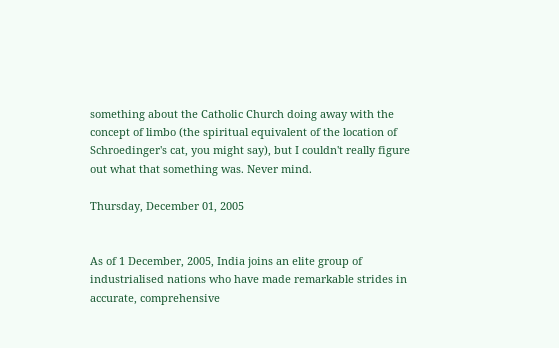something about the Catholic Church doing away with the concept of limbo (the spiritual equivalent of the location of Schroedinger's cat, you might say), but I couldn't really figure out what that something was. Never mind.

Thursday, December 01, 2005


As of 1 December, 2005, India joins an elite group of industrialised nations who have made remarkable strides in accurate, comprehensive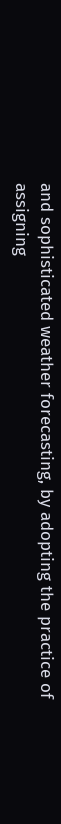and sophisticated weather forecasting, by adopting the practice of assigning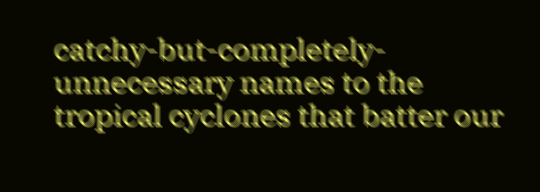catchy-but-completely-unnecessary names to the tropical cyclones that batter our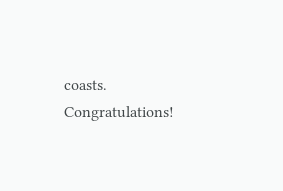coasts. Congratulations!